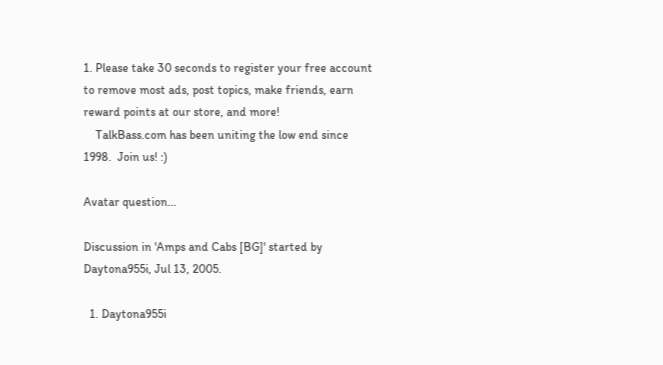1. Please take 30 seconds to register your free account to remove most ads, post topics, make friends, earn reward points at our store, and more!
    TalkBass.com has been uniting the low end since 1998.  Join us! :)

Avatar question...

Discussion in 'Amps and Cabs [BG]' started by Daytona955i, Jul 13, 2005.

  1. Daytona955i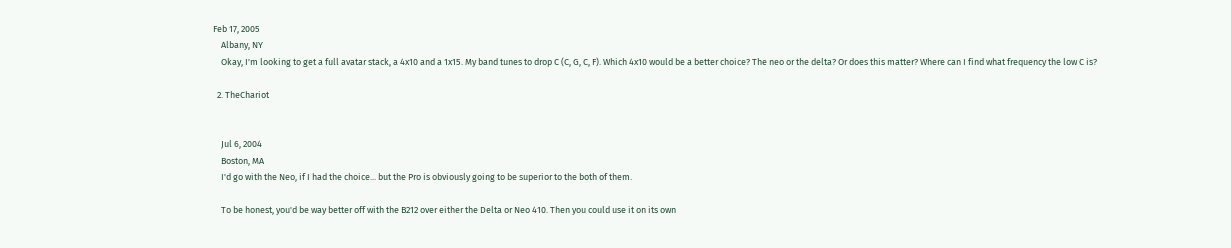Feb 17, 2005
    Albany, NY
    Okay, I'm looking to get a full avatar stack, a 4x10 and a 1x15. My band tunes to drop C (C, G, C, F). Which 4x10 would be a better choice? The neo or the delta? Or does this matter? Where can I find what frequency the low C is?

  2. TheChariot


    Jul 6, 2004
    Boston, MA
    I'd go with the Neo, if I had the choice... but the Pro is obviously going to be superior to the both of them.

    To be honest, you'd be way better off with the B212 over either the Delta or Neo 410. Then you could use it on its own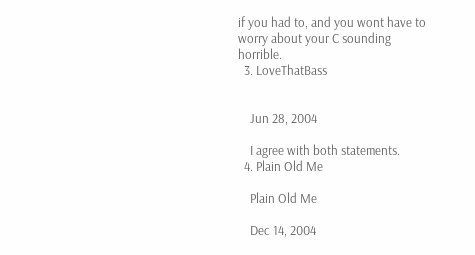if you had to, and you wont have to worry about your C sounding horrible.
  3. LoveThatBass


    Jun 28, 2004

    I agree with both statements.
  4. Plain Old Me

    Plain Old Me

    Dec 14, 2004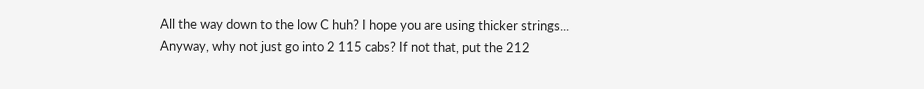All the way down to the low C huh? I hope you are using thicker strings... Anyway, why not just go into 2 115 cabs? If not that, put the 212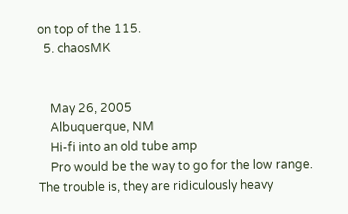on top of the 115.
  5. chaosMK


    May 26, 2005
    Albuquerque, NM
    Hi-fi into an old tube amp
    Pro would be the way to go for the low range. The trouble is, they are ridiculously heavy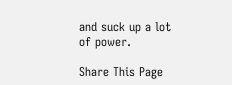and suck up a lot of power.

Share This Page